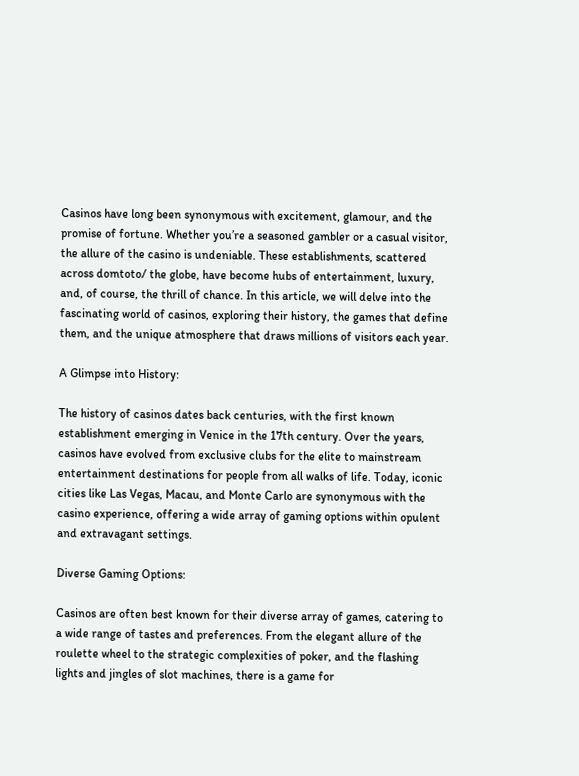Casinos have long been synonymous with excitement, glamour, and the promise of fortune. Whether you’re a seasoned gambler or a casual visitor, the allure of the casino is undeniable. These establishments, scattered across domtoto/ the globe, have become hubs of entertainment, luxury, and, of course, the thrill of chance. In this article, we will delve into the fascinating world of casinos, exploring their history, the games that define them, and the unique atmosphere that draws millions of visitors each year.

A Glimpse into History:

The history of casinos dates back centuries, with the first known establishment emerging in Venice in the 17th century. Over the years, casinos have evolved from exclusive clubs for the elite to mainstream entertainment destinations for people from all walks of life. Today, iconic cities like Las Vegas, Macau, and Monte Carlo are synonymous with the casino experience, offering a wide array of gaming options within opulent and extravagant settings.

Diverse Gaming Options:

Casinos are often best known for their diverse array of games, catering to a wide range of tastes and preferences. From the elegant allure of the roulette wheel to the strategic complexities of poker, and the flashing lights and jingles of slot machines, there is a game for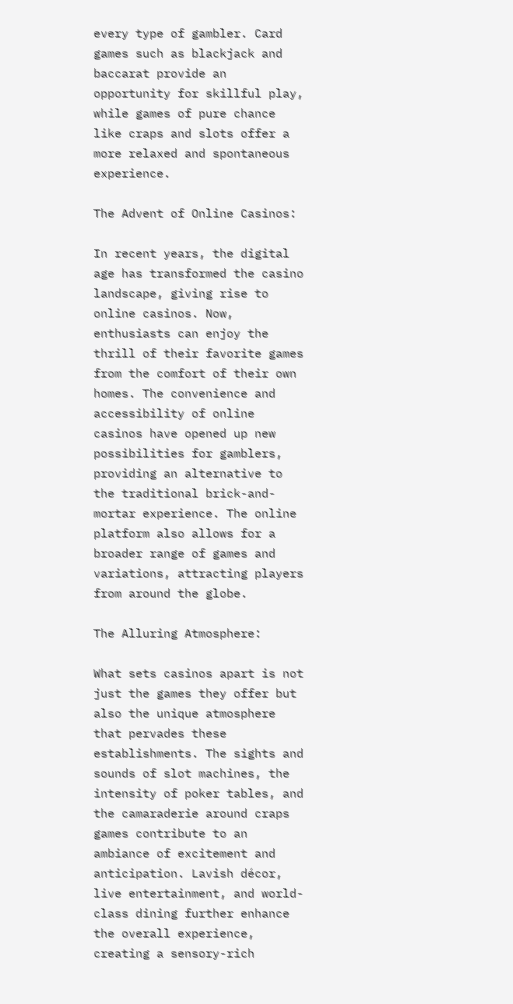every type of gambler. Card games such as blackjack and baccarat provide an opportunity for skillful play, while games of pure chance like craps and slots offer a more relaxed and spontaneous experience.

The Advent of Online Casinos:

In recent years, the digital age has transformed the casino landscape, giving rise to online casinos. Now, enthusiasts can enjoy the thrill of their favorite games from the comfort of their own homes. The convenience and accessibility of online casinos have opened up new possibilities for gamblers, providing an alternative to the traditional brick-and-mortar experience. The online platform also allows for a broader range of games and variations, attracting players from around the globe.

The Alluring Atmosphere:

What sets casinos apart is not just the games they offer but also the unique atmosphere that pervades these establishments. The sights and sounds of slot machines, the intensity of poker tables, and the camaraderie around craps games contribute to an ambiance of excitement and anticipation. Lavish décor, live entertainment, and world-class dining further enhance the overall experience, creating a sensory-rich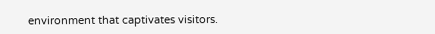environment that captivates visitors.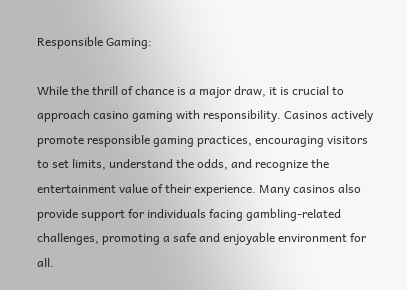Responsible Gaming:

While the thrill of chance is a major draw, it is crucial to approach casino gaming with responsibility. Casinos actively promote responsible gaming practices, encouraging visitors to set limits, understand the odds, and recognize the entertainment value of their experience. Many casinos also provide support for individuals facing gambling-related challenges, promoting a safe and enjoyable environment for all.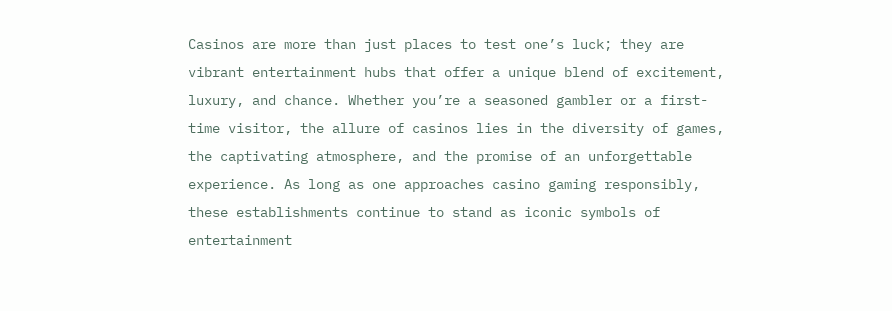Casinos are more than just places to test one’s luck; they are vibrant entertainment hubs that offer a unique blend of excitement, luxury, and chance. Whether you’re a seasoned gambler or a first-time visitor, the allure of casinos lies in the diversity of games, the captivating atmosphere, and the promise of an unforgettable experience. As long as one approaches casino gaming responsibly, these establishments continue to stand as iconic symbols of entertainment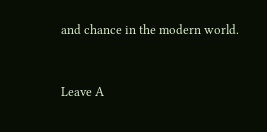and chance in the modern world.


Leave A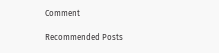Comment

Recommended Posts